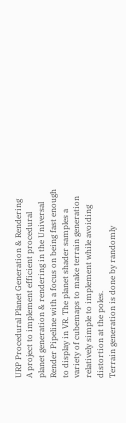URP Procedural Planet Generation & Rendering
A project to implement efficient procedural planet generation & rendering in the Universal Render Pipeline with a focus on being fast enough to display in VR. The planet shader samples a variety of cubemaps to make terrain generation relatively simple to implement while avoiding distortion at the poles.
Terrain generation is done by randomly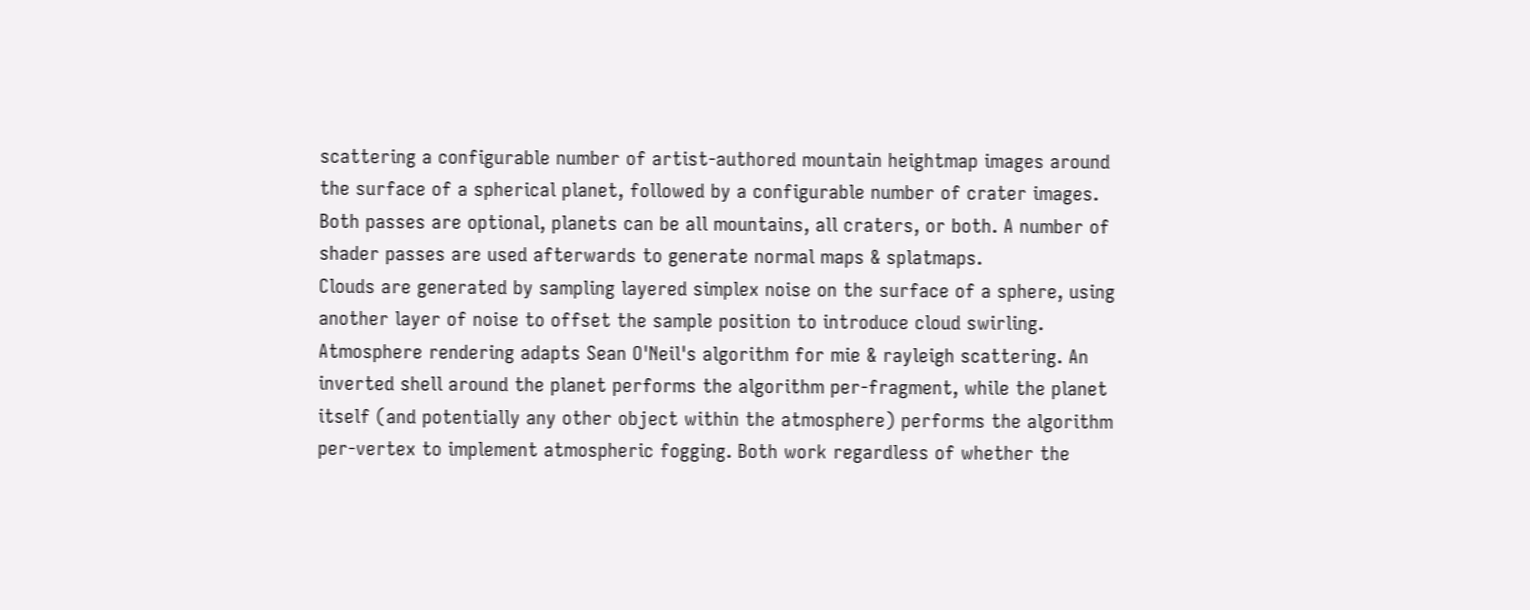scattering a configurable number of artist-authored mountain heightmap images around the surface of a spherical planet, followed by a configurable number of crater images. Both passes are optional, planets can be all mountains, all craters, or both. A number of shader passes are used afterwards to generate normal maps & splatmaps.
Clouds are generated by sampling layered simplex noise on the surface of a sphere, using another layer of noise to offset the sample position to introduce cloud swirling.
Atmosphere rendering adapts Sean O'Neil's algorithm for mie & rayleigh scattering. An inverted shell around the planet performs the algorithm per-fragment, while the planet itself (and potentially any other object within the atmosphere) performs the algorithm per-vertex to implement atmospheric fogging. Both work regardless of whether the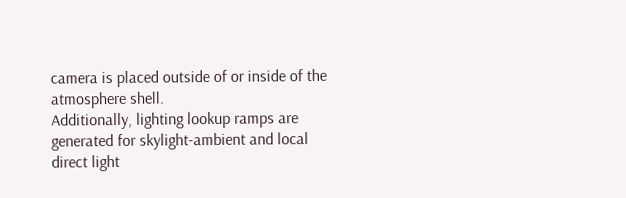camera is placed outside of or inside of the atmosphere shell.
Additionally, lighting lookup ramps are generated for skylight-ambient and local direct light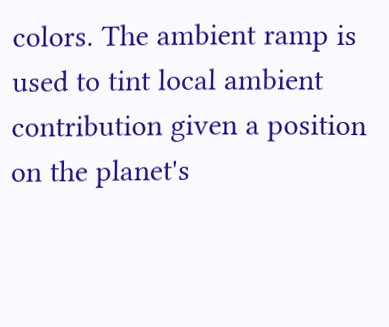colors. The ambient ramp is used to tint local ambient contribution given a position on the planet's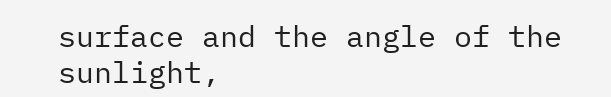surface and the angle of the sunlight,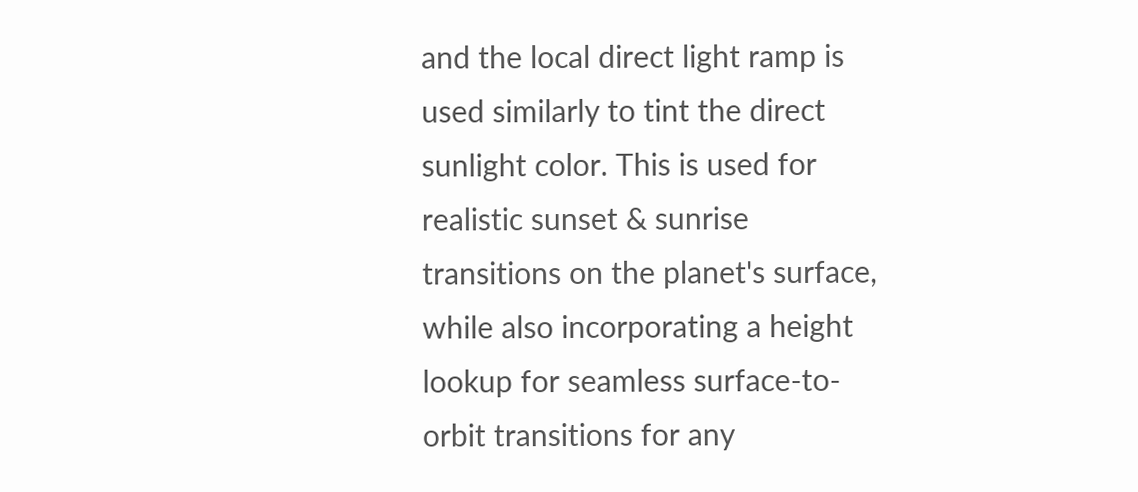and the local direct light ramp is used similarly to tint the direct sunlight color. This is used for realistic sunset & sunrise transitions on the planet's surface, while also incorporating a height lookup for seamless surface-to-orbit transitions for any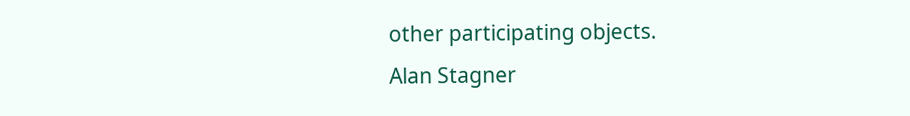other participating objects.
Alan Stagner